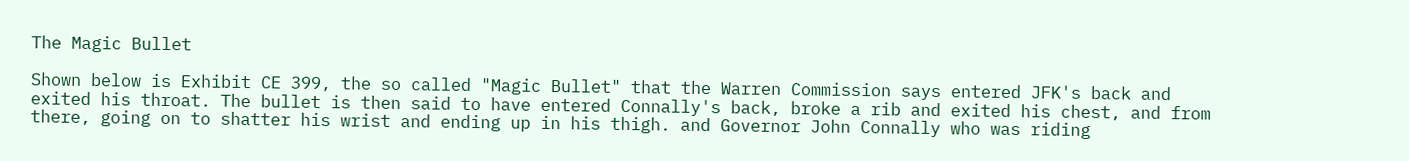The Magic Bullet

Shown below is Exhibit CE 399, the so called "Magic Bullet" that the Warren Commission says entered JFK's back and exited his throat. The bullet is then said to have entered Connally's back, broke a rib and exited his chest, and from there, going on to shatter his wrist and ending up in his thigh. and Governor John Connally who was riding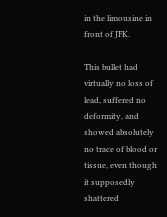in the limousine in front of JFK.

This bullet had virtually no loss of lead, suffered no deformity, and showed absolutely no trace of blood or tissue, even though it supposedly shattered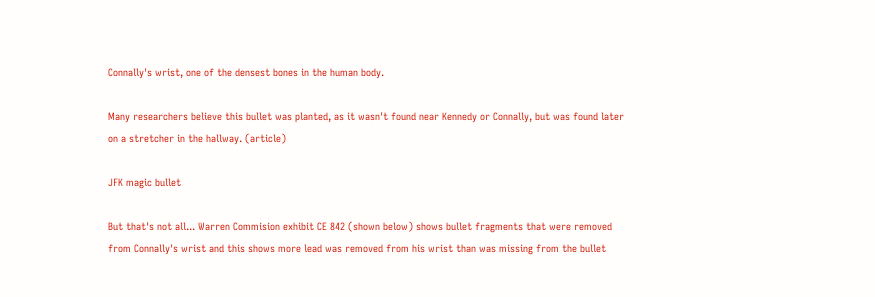Connally's wrist, one of the densest bones in the human body.

Many researchers believe this bullet was planted, as it wasn't found near Kennedy or Connally, but was found later on a stretcher in the hallway. (article)

JFK magic bullet

But that's not all... Warren Commision exhibit CE 842 (shown below) shows bullet fragments that were removed from Connally's wrist and this shows more lead was removed from his wrist than was missing from the bullet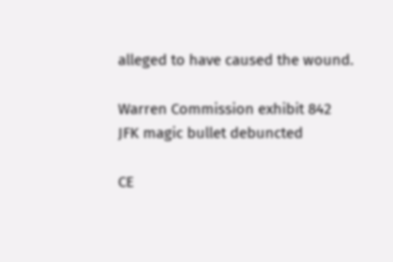alleged to have caused the wound.

Warren Commission exhibit 842
JFK magic bullet debuncted

CE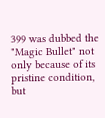399 was dubbed the "Magic Bullet" not only because of its pristine condition, but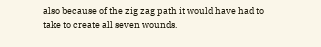also because of the zig zag path it would have had to take to create all seven wounds.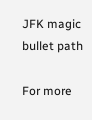JFK magic bullet path

For more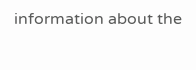information about the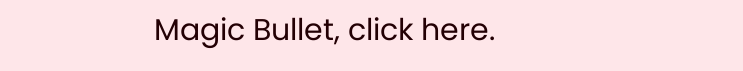Magic Bullet, click here.